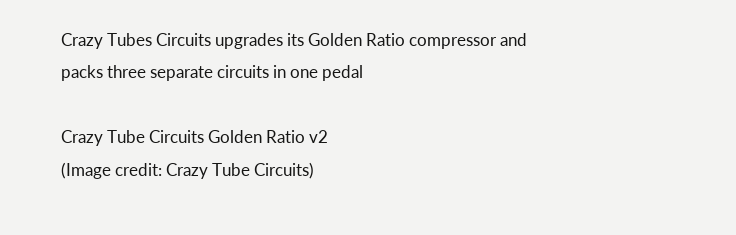Crazy Tubes Circuits upgrades its Golden Ratio compressor and packs three separate circuits in one pedal

Crazy Tube Circuits Golden Ratio v2
(Image credit: Crazy Tube Circuits)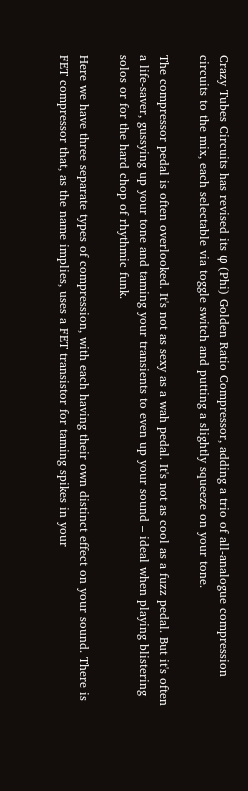Crazy Tubes Circuits has revised its φ (Phi) Golden Ratio Compressor, adding a trio of all-analogue compression circuits to the mix, each selectable via toggle switch and putting a slightly squeeze on your tone.

The compressor pedal is often overlooked. It's not as sexy as a wah pedal. It's not as cool as a fuzz pedal. But it's often a life-saver, gussying up your tone and taming your transients to even up your sound – ideal when playing blistering solos or for the hard chop of rhythmic funk.

Here we have three separate types of compression, with each having their own distinct effect on your sound. There is FET compressor that, as the name implies, uses a FET transistor for taming spikes in your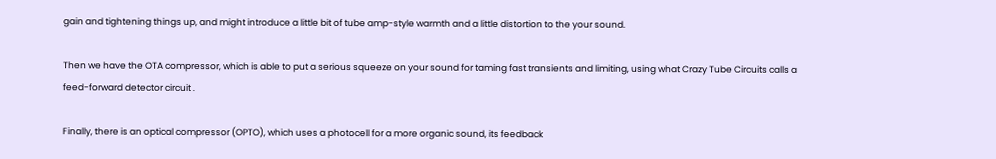gain and tightening things up, and might introduce a little bit of tube amp-style warmth and a little distortion to the your sound.

Then we have the OTA compressor, which is able to put a serious squeeze on your sound for taming fast transients and limiting, using what Crazy Tube Circuits calls a feed-forward detector circuit .

Finally, there is an optical compressor (OPTO), which uses a photocell for a more organic sound, its feedback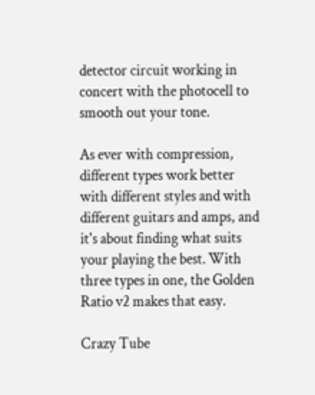detector circuit working in concert with the photocell to smooth out your tone.

As ever with compression, different types work better with different styles and with different guitars and amps, and it's about finding what suits your playing the best. With three types in one, the Golden Ratio v2 makes that easy.

Crazy Tube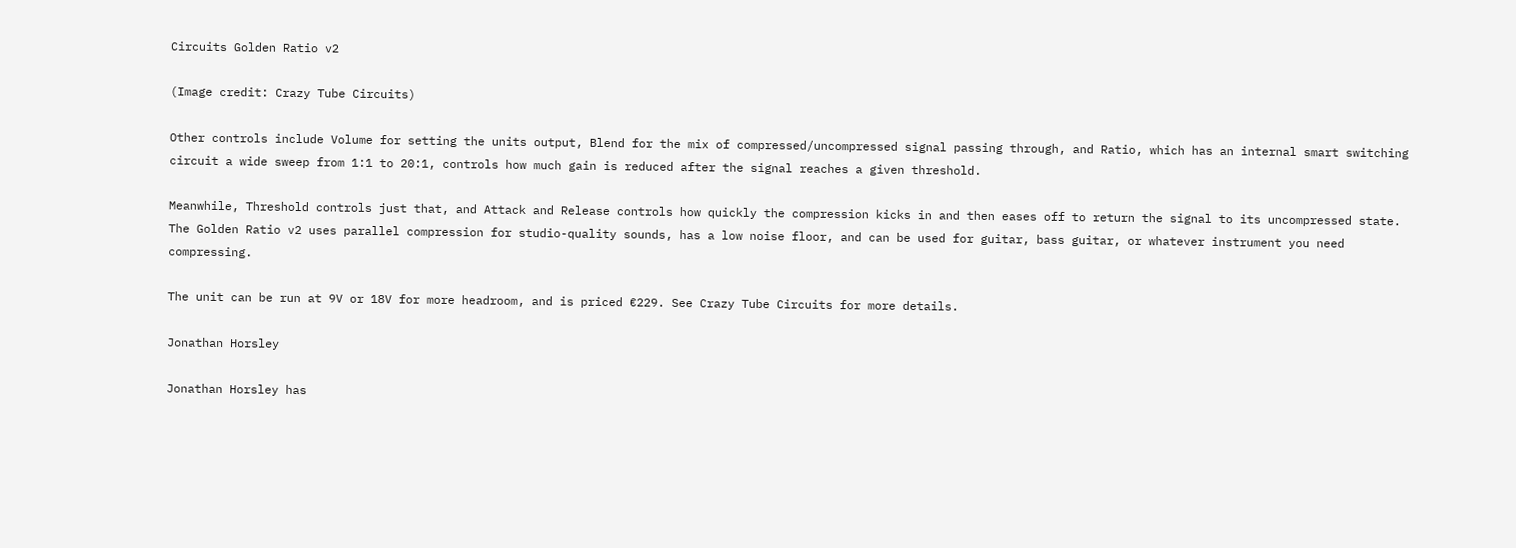Circuits Golden Ratio v2

(Image credit: Crazy Tube Circuits)

Other controls include Volume for setting the units output, Blend for the mix of compressed/uncompressed signal passing through, and Ratio, which has an internal smart switching circuit a wide sweep from 1:1 to 20:1, controls how much gain is reduced after the signal reaches a given threshold.

Meanwhile, Threshold controls just that, and Attack and Release controls how quickly the compression kicks in and then eases off to return the signal to its uncompressed state. The Golden Ratio v2 uses parallel compression for studio-quality sounds, has a low noise floor, and can be used for guitar, bass guitar, or whatever instrument you need compressing.

The unit can be run at 9V or 18V for more headroom, and is priced €229. See Crazy Tube Circuits for more details.

Jonathan Horsley

Jonathan Horsley has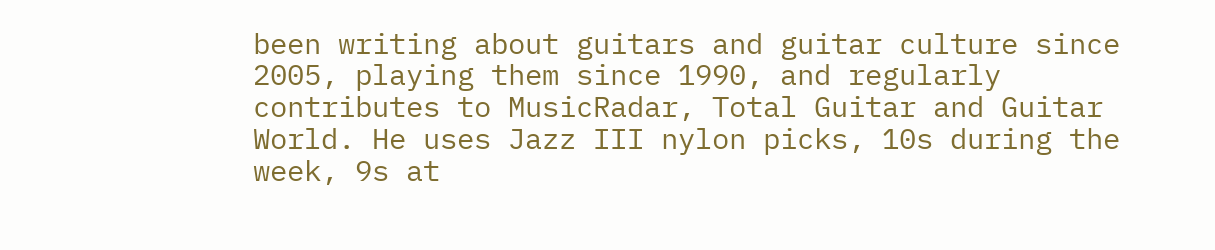been writing about guitars and guitar culture since 2005, playing them since 1990, and regularly contributes to MusicRadar, Total Guitar and Guitar World. He uses Jazz III nylon picks, 10s during the week, 9s at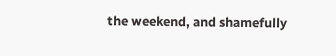the weekend, and shamefully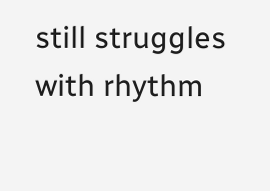still struggles with rhythm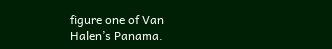figure one of Van Halen’s Panama.